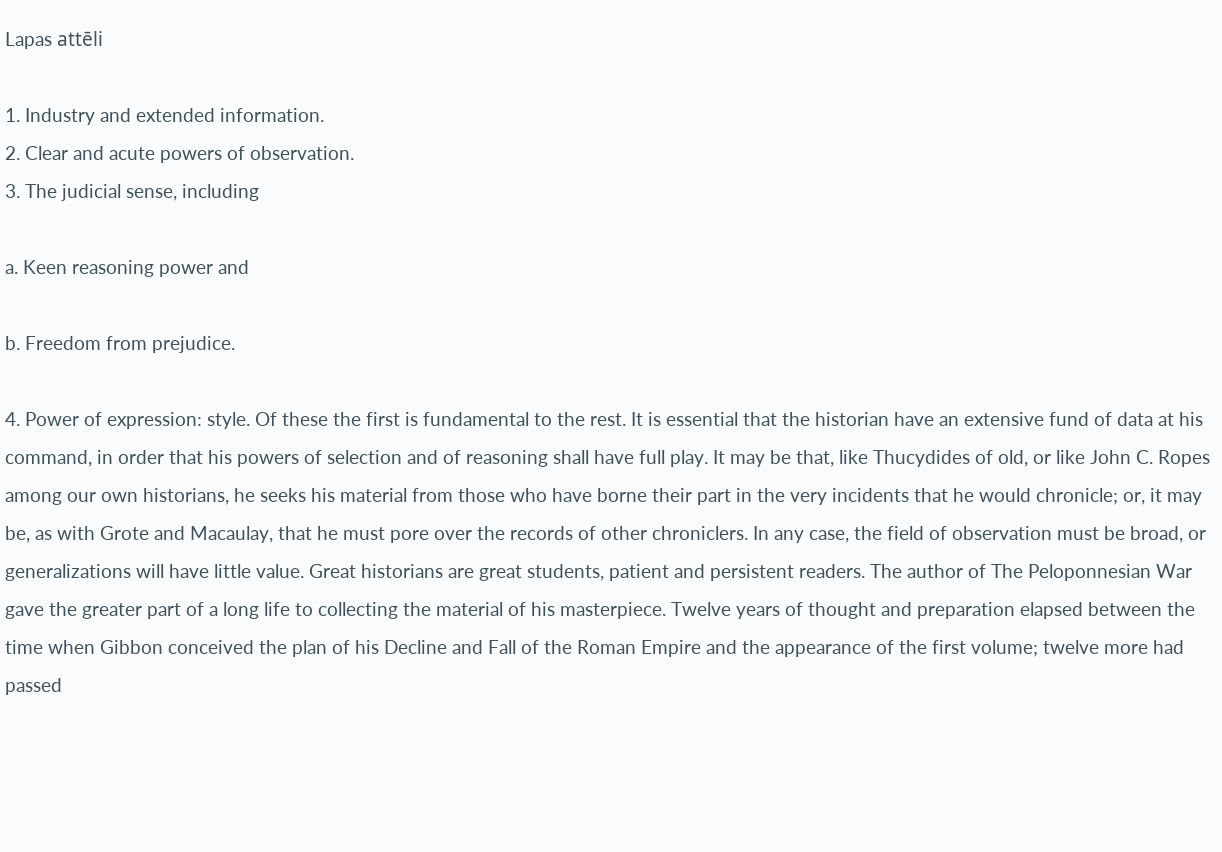Lapas attēli

1. Industry and extended information.
2. Clear and acute powers of observation.
3. The judicial sense, including

a. Keen reasoning power and

b. Freedom from prejudice.

4. Power of expression: style. Of these the first is fundamental to the rest. It is essential that the historian have an extensive fund of data at his command, in order that his powers of selection and of reasoning shall have full play. It may be that, like Thucydides of old, or like John C. Ropes among our own historians, he seeks his material from those who have borne their part in the very incidents that he would chronicle; or, it may be, as with Grote and Macaulay, that he must pore over the records of other chroniclers. In any case, the field of observation must be broad, or generalizations will have little value. Great historians are great students, patient and persistent readers. The author of The Peloponnesian War gave the greater part of a long life to collecting the material of his masterpiece. Twelve years of thought and preparation elapsed between the time when Gibbon conceived the plan of his Decline and Fall of the Roman Empire and the appearance of the first volume; twelve more had passed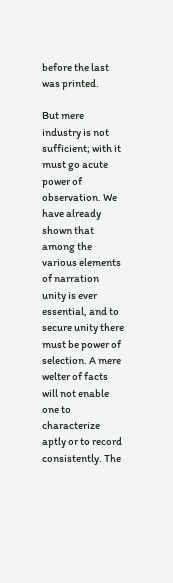before the last was printed.

But mere industry is not sufficient; with it must go acute power of observation. We have already shown that among the various elements of narration unity is ever essential, and to secure unity there must be power of selection. A mere welter of facts will not enable one to characterize aptly or to record consistently. The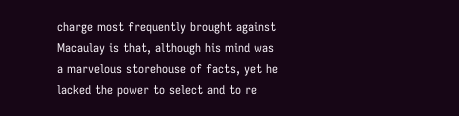charge most frequently brought against Macaulay is that, although his mind was a marvelous storehouse of facts, yet he lacked the power to select and to re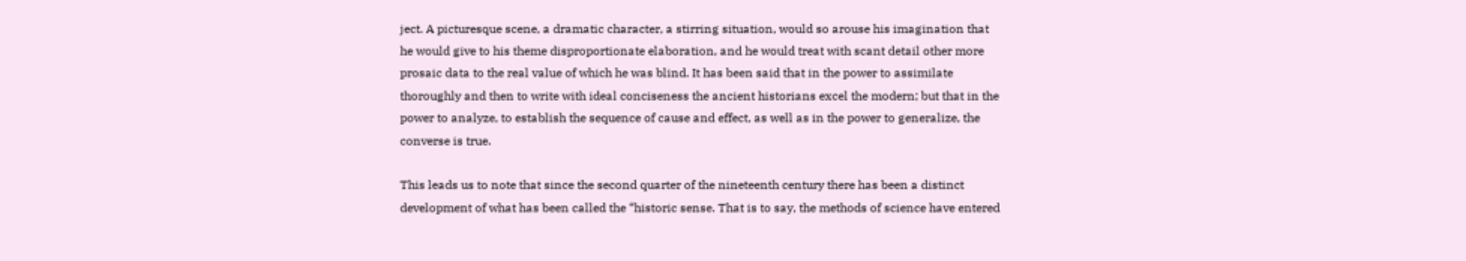ject. A picturesque scene, a dramatic character, a stirring situation, would so arouse his imagination that he would give to his theme disproportionate elaboration, and he would treat with scant detail other more prosaic data to the real value of which he was blind. It has been said that in the power to assimilate thoroughly and then to write with ideal conciseness the ancient historians excel the modern; but that in the power to analyze, to establish the sequence of cause and effect, as well as in the power to generalize, the converse is true.

This leads us to note that since the second quarter of the nineteenth century there has been a distinct development of what has been called the “historic sense. That is to say, the methods of science have entered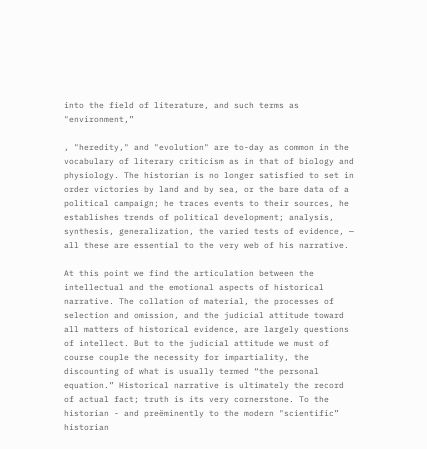into the field of literature, and such terms as "environment,”

, "heredity," and "evolution" are to-day as common in the vocabulary of literary criticism as in that of biology and physiology. The historian is no longer satisfied to set in order victories by land and by sea, or the bare data of a political campaign; he traces events to their sources, he establishes trends of political development; analysis, synthesis, generalization, the varied tests of evidence, — all these are essential to the very web of his narrative.

At this point we find the articulation between the intellectual and the emotional aspects of historical narrative. The collation of material, the processes of selection and omission, and the judicial attitude toward all matters of historical evidence, are largely questions of intellect. But to the judicial attitude we must of course couple the necessity for impartiality, the discounting of what is usually termed “the personal equation.” Historical narrative is ultimately the record of actual fact; truth is its very cornerstone. To the historian - and preëminently to the modern "scientific” historian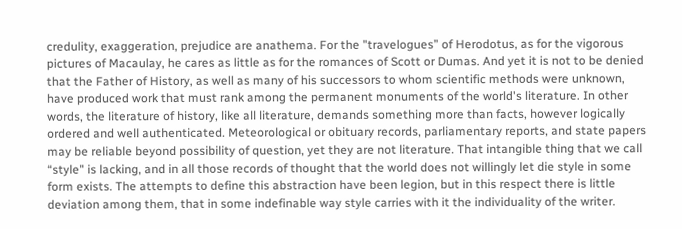credulity, exaggeration, prejudice are anathema. For the "travelogues” of Herodotus, as for the vigorous pictures of Macaulay, he cares as little as for the romances of Scott or Dumas. And yet it is not to be denied that the Father of History, as well as many of his successors to whom scientific methods were unknown, have produced work that must rank among the permanent monuments of the world's literature. In other words, the literature of history, like all literature, demands something more than facts, however logically ordered and well authenticated. Meteorological or obituary records, parliamentary reports, and state papers may be reliable beyond possibility of question, yet they are not literature. That intangible thing that we call “style" is lacking, and in all those records of thought that the world does not willingly let die style in some form exists. The attempts to define this abstraction have been legion, but in this respect there is little deviation among them, that in some indefinable way style carries with it the individuality of the writer.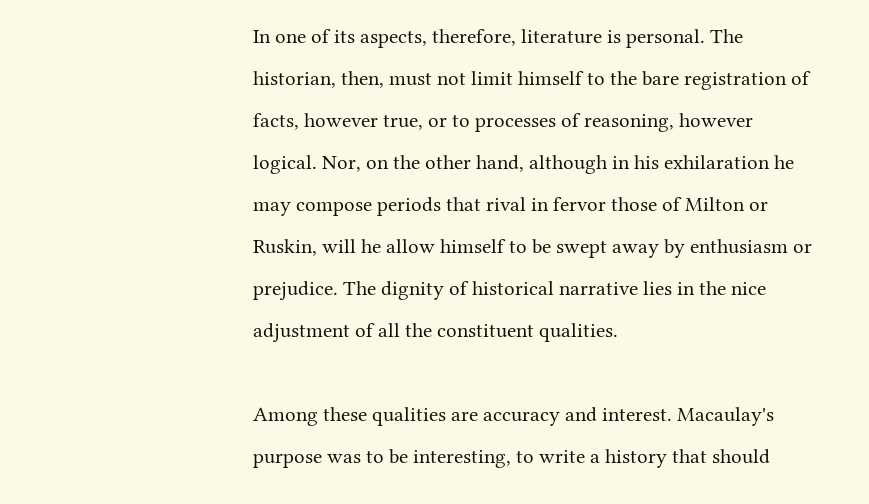In one of its aspects, therefore, literature is personal. The historian, then, must not limit himself to the bare registration of facts, however true, or to processes of reasoning, however logical. Nor, on the other hand, although in his exhilaration he may compose periods that rival in fervor those of Milton or Ruskin, will he allow himself to be swept away by enthusiasm or prejudice. The dignity of historical narrative lies in the nice adjustment of all the constituent qualities.

Among these qualities are accuracy and interest. Macaulay's purpose was to be interesting, to write a history that should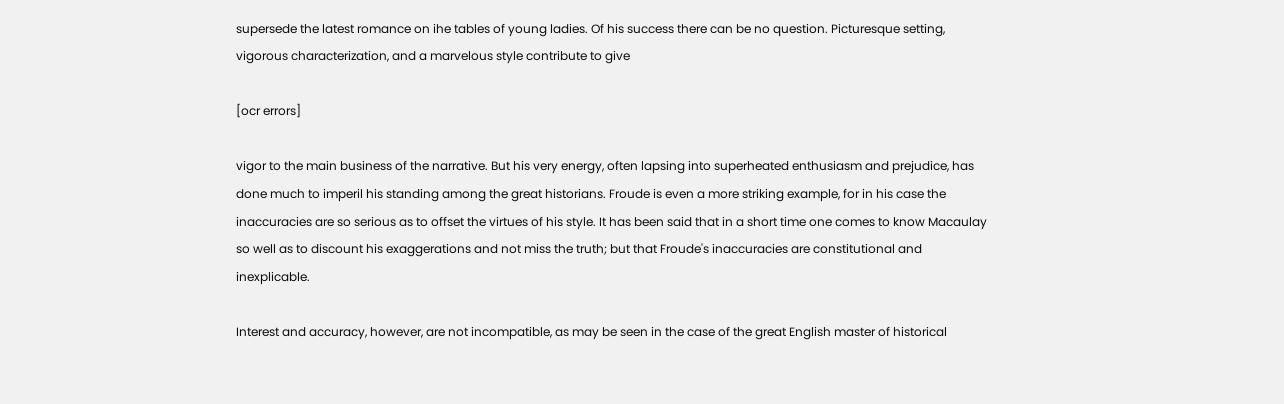supersede the latest romance on ihe tables of young ladies. Of his success there can be no question. Picturesque setting, vigorous characterization, and a marvelous style contribute to give

[ocr errors]

vigor to the main business of the narrative. But his very energy, often lapsing into superheated enthusiasm and prejudice, has done much to imperil his standing among the great historians. Froude is even a more striking example, for in his case the inaccuracies are so serious as to offset the virtues of his style. It has been said that in a short time one comes to know Macaulay so well as to discount his exaggerations and not miss the truth; but that Froude's inaccuracies are constitutional and inexplicable.

Interest and accuracy, however, are not incompatible, as may be seen in the case of the great English master of historical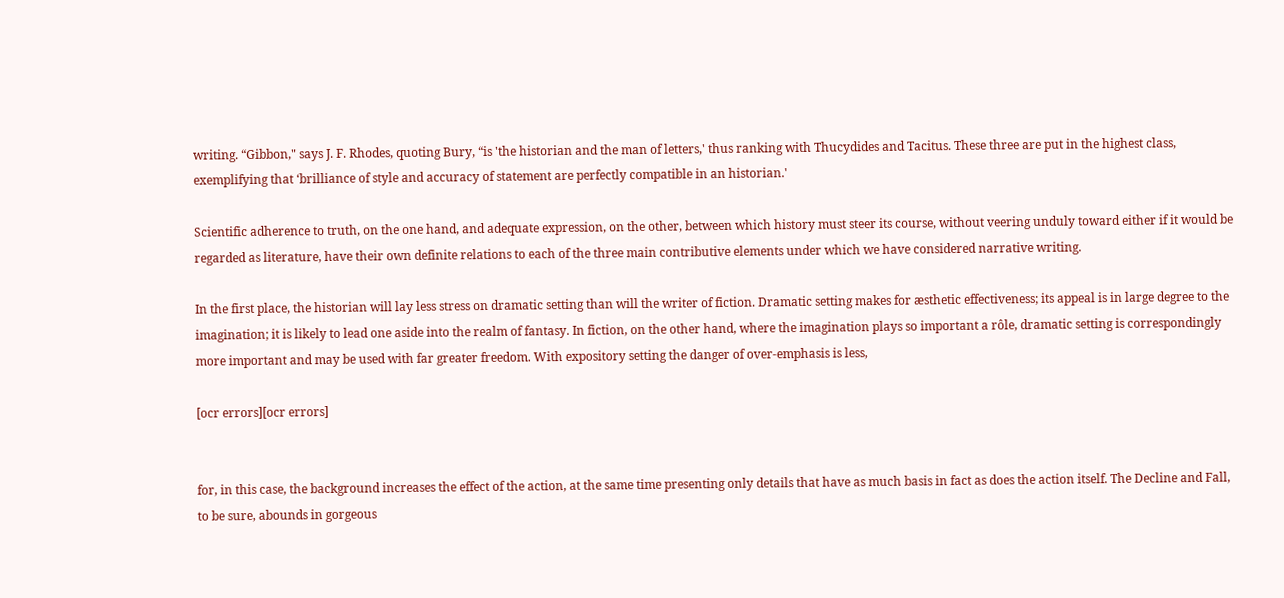writing. “Gibbon," says J. F. Rhodes, quoting Bury, “is 'the historian and the man of letters,' thus ranking with Thucydides and Tacitus. These three are put in the highest class, exemplifying that ‘brilliance of style and accuracy of statement are perfectly compatible in an historian.'

Scientific adherence to truth, on the one hand, and adequate expression, on the other, between which history must steer its course, without veering unduly toward either if it would be regarded as literature, have their own definite relations to each of the three main contributive elements under which we have considered narrative writing.

In the first place, the historian will lay less stress on dramatic setting than will the writer of fiction. Dramatic setting makes for æsthetic effectiveness; its appeal is in large degree to the imagination; it is likely to lead one aside into the realm of fantasy. In fiction, on the other hand, where the imagination plays so important a rôle, dramatic setting is correspondingly more important and may be used with far greater freedom. With expository setting the danger of over-emphasis is less,

[ocr errors][ocr errors]


for, in this case, the background increases the effect of the action, at the same time presenting only details that have as much basis in fact as does the action itself. The Decline and Fall, to be sure, abounds in gorgeous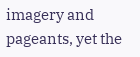imagery and pageants, yet the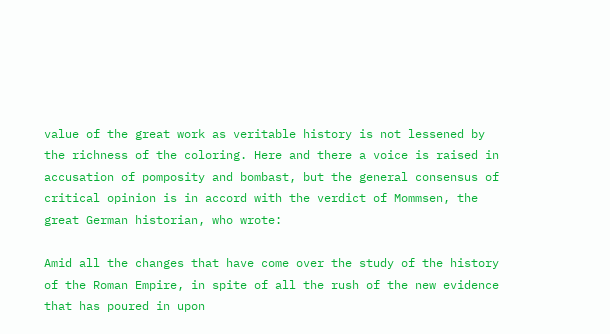value of the great work as veritable history is not lessened by the richness of the coloring. Here and there a voice is raised in accusation of pomposity and bombast, but the general consensus of critical opinion is in accord with the verdict of Mommsen, the great German historian, who wrote:

Amid all the changes that have come over the study of the history of the Roman Empire, in spite of all the rush of the new evidence that has poured in upon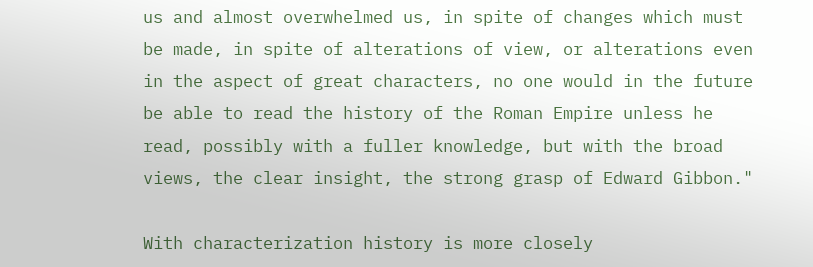us and almost overwhelmed us, in spite of changes which must be made, in spite of alterations of view, or alterations even in the aspect of great characters, no one would in the future be able to read the history of the Roman Empire unless he read, possibly with a fuller knowledge, but with the broad views, the clear insight, the strong grasp of Edward Gibbon."

With characterization history is more closely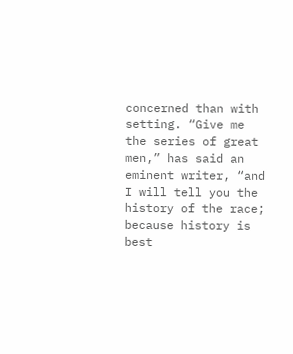concerned than with setting. “Give me the series of great men,” has said an eminent writer, “and I will tell you the history of the race; because history is best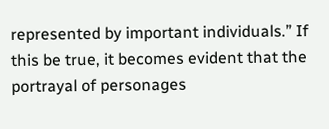represented by important individuals.” If this be true, it becomes evident that the portrayal of personages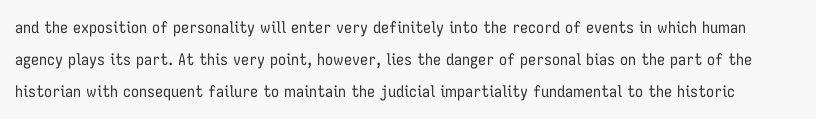and the exposition of personality will enter very definitely into the record of events in which human agency plays its part. At this very point, however, lies the danger of personal bias on the part of the historian with consequent failure to maintain the judicial impartiality fundamental to the historic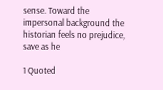sense. Toward the impersonal background the historian feels no prejudice, save as he

1 Quoted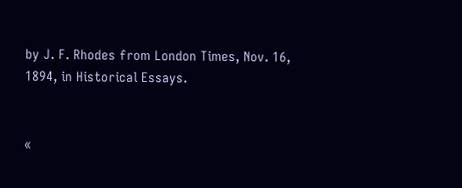by J. F. Rhodes from London Times, Nov. 16, 1894, in Historical Essays.


«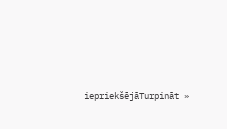iepriekšējāTurpināt »